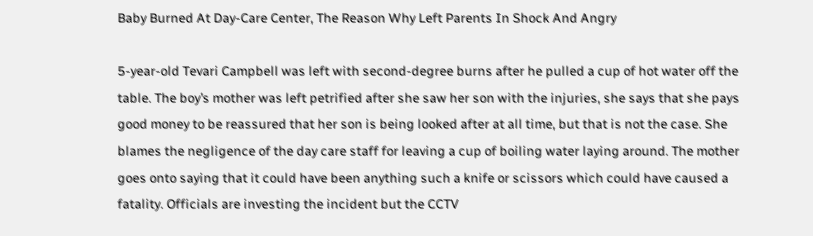Baby Burned At Day-Care Center, The Reason Why Left Parents In Shock And Angry

5-year-old Tevari Campbell was left with second-degree burns after he pulled a cup of hot water off the table. The boy’s mother was left petrified after she saw her son with the injuries, she says that she pays good money to be reassured that her son is being looked after at all time, but that is not the case. She blames the negligence of the day care staff for leaving a cup of boiling water laying around. The mother goes onto saying that it could have been anything such a knife or scissors which could have caused a fatality. Officials are investing the incident but the CCTV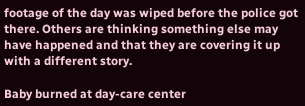footage of the day was wiped before the police got there. Others are thinking something else may have happened and that they are covering it up with a different story.

Baby burned at day-care center